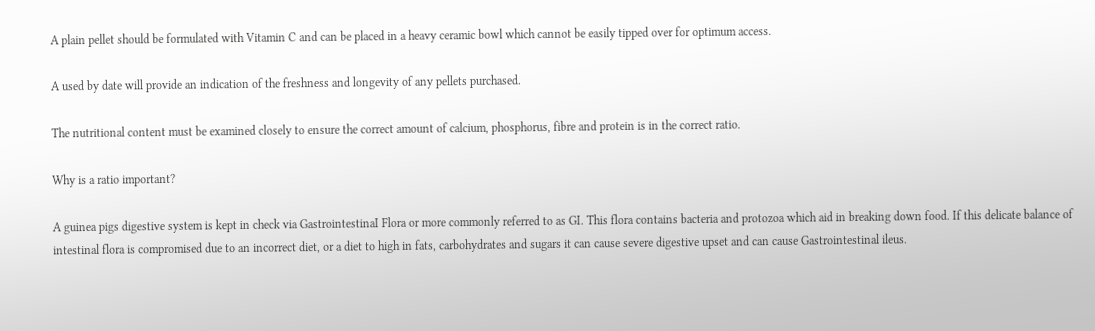A plain pellet should be formulated with Vitamin C and can be placed in a heavy ceramic bowl which cannot be easily tipped over for optimum access.

A used by date will provide an indication of the freshness and longevity of any pellets purchased.

The nutritional content must be examined closely to ensure the correct amount of calcium, phosphorus, fibre and protein is in the correct ratio.

Why is a ratio important?

A guinea pigs digestive system is kept in check via GastrointestinaI Flora or more commonly referred to as GI. This flora contains bacteria and protozoa which aid in breaking down food. If this delicate balance of intestinal flora is compromised due to an incorrect diet, or a diet to high in fats, carbohydrates and sugars it can cause severe digestive upset and can cause Gastrointestinal ileus.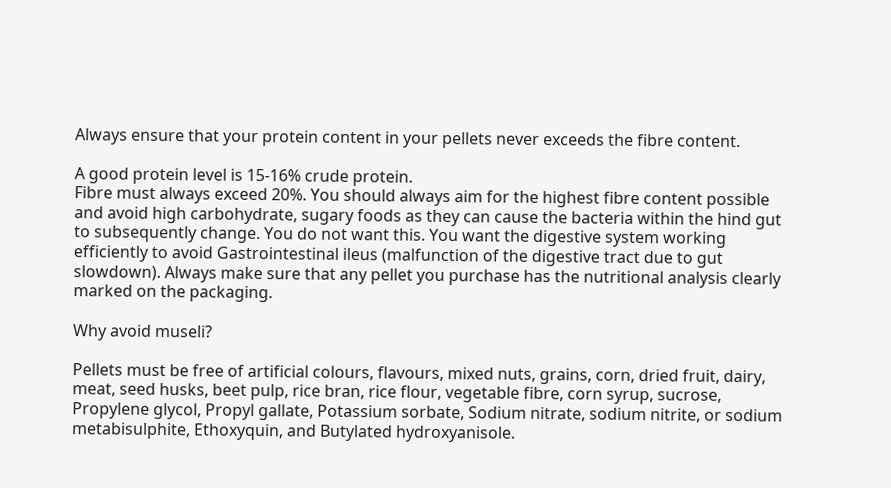Always ensure that your protein content in your pellets never exceeds the fibre content.

A good protein level is 15-16% crude protein.
Fibre must always exceed 20%. You should always aim for the highest fibre content possible and avoid high carbohydrate, sugary foods as they can cause the bacteria within the hind gut to subsequently change. You do not want this. You want the digestive system working efficiently to avoid Gastrointestinal ileus (malfunction of the digestive tract due to gut slowdown). Always make sure that any pellet you purchase has the nutritional analysis clearly marked on the packaging.

Why avoid museli?

Pellets must be free of artificial colours, flavours, mixed nuts, grains, corn, dried fruit, dairy, meat, seed husks, beet pulp, rice bran, rice flour, vegetable fibre, corn syrup, sucrose, Propylene glycol, Propyl gallate, Potassium sorbate, Sodium nitrate, sodium nitrite, or sodium metabisulphite, Ethoxyquin, and Butylated hydroxyanisole.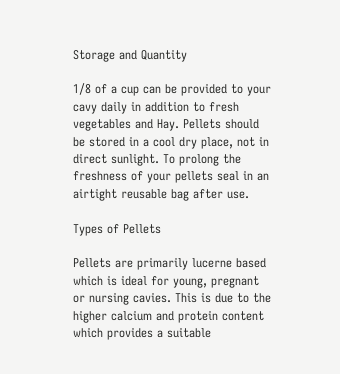Storage and Quantity

1/8 of a cup can be provided to your cavy daily in addition to fresh vegetables and Hay. Pellets should be stored in a cool dry place, not in direct sunlight. To prolong the freshness of your pellets seal in an airtight reusable bag after use.

Types of Pellets

Pellets are primarily lucerne based which is ideal for young, pregnant or nursing cavies. This is due to the higher calcium and protein content which provides a suitable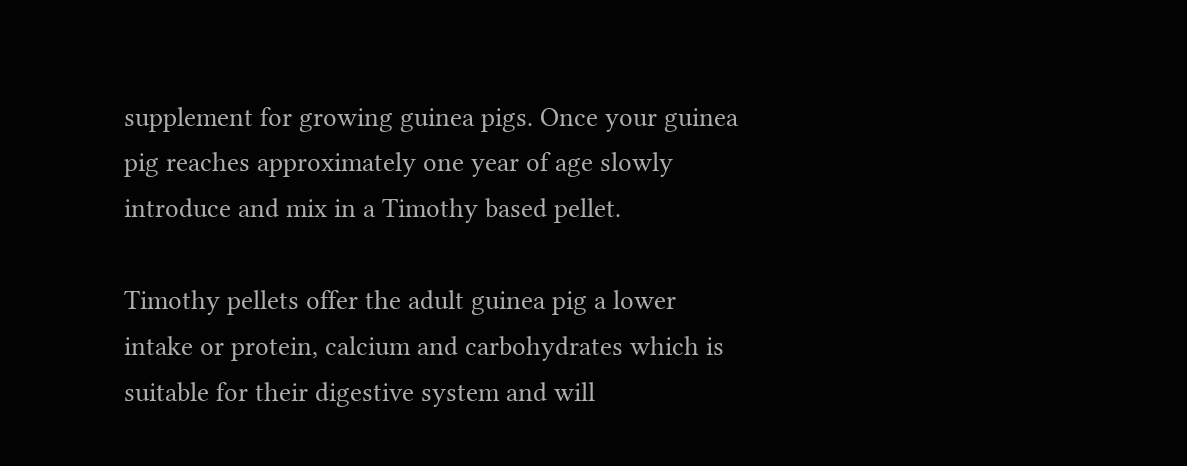supplement for growing guinea pigs. Once your guinea pig reaches approximately one year of age slowly introduce and mix in a Timothy based pellet.

Timothy pellets offer the adult guinea pig a lower intake or protein, calcium and carbohydrates which is suitable for their digestive system and will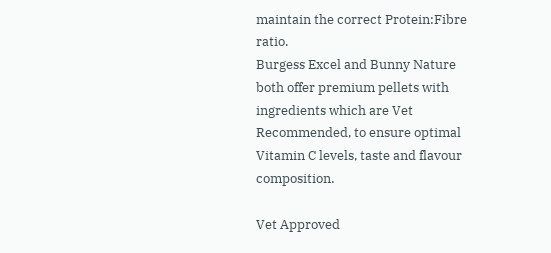maintain the correct Protein:Fibre ratio.
Burgess Excel and Bunny Nature both offer premium pellets with ingredients which are Vet Recommended, to ensure optimal Vitamin C levels, taste and flavour composition.

Vet Approved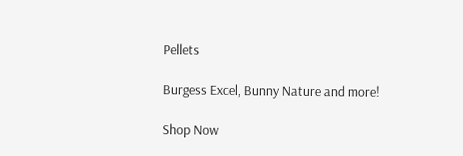Pellets

Burgess Excel, Bunny Nature and more!

Shop Now